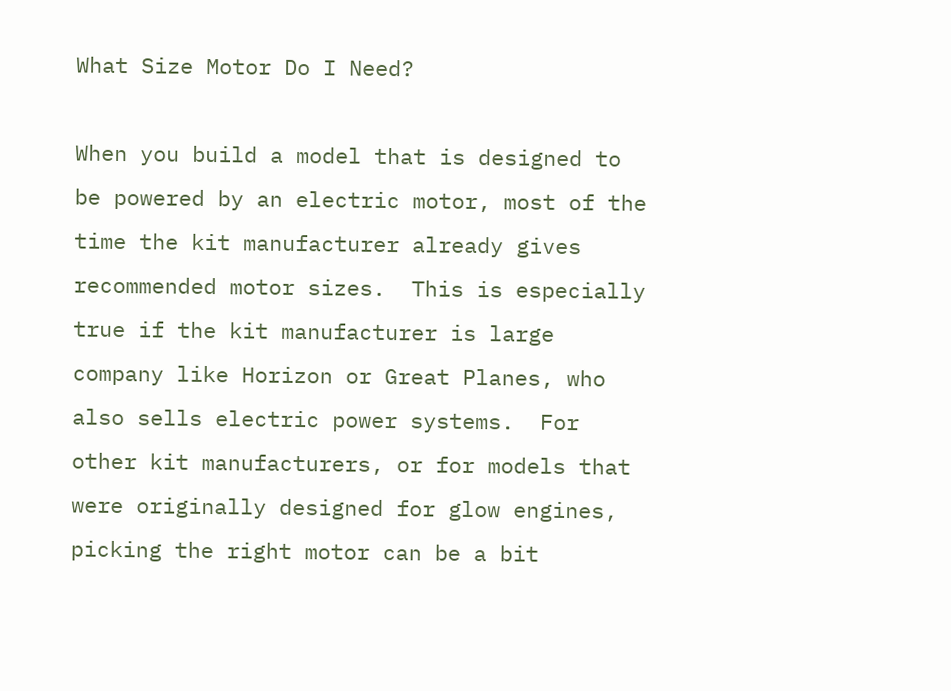What Size Motor Do I Need?

When you build a model that is designed to be powered by an electric motor, most of the time the kit manufacturer already gives recommended motor sizes.  This is especially true if the kit manufacturer is large company like Horizon or Great Planes, who also sells electric power systems.  For other kit manufacturers, or for models that were originally designed for glow engines, picking the right motor can be a bit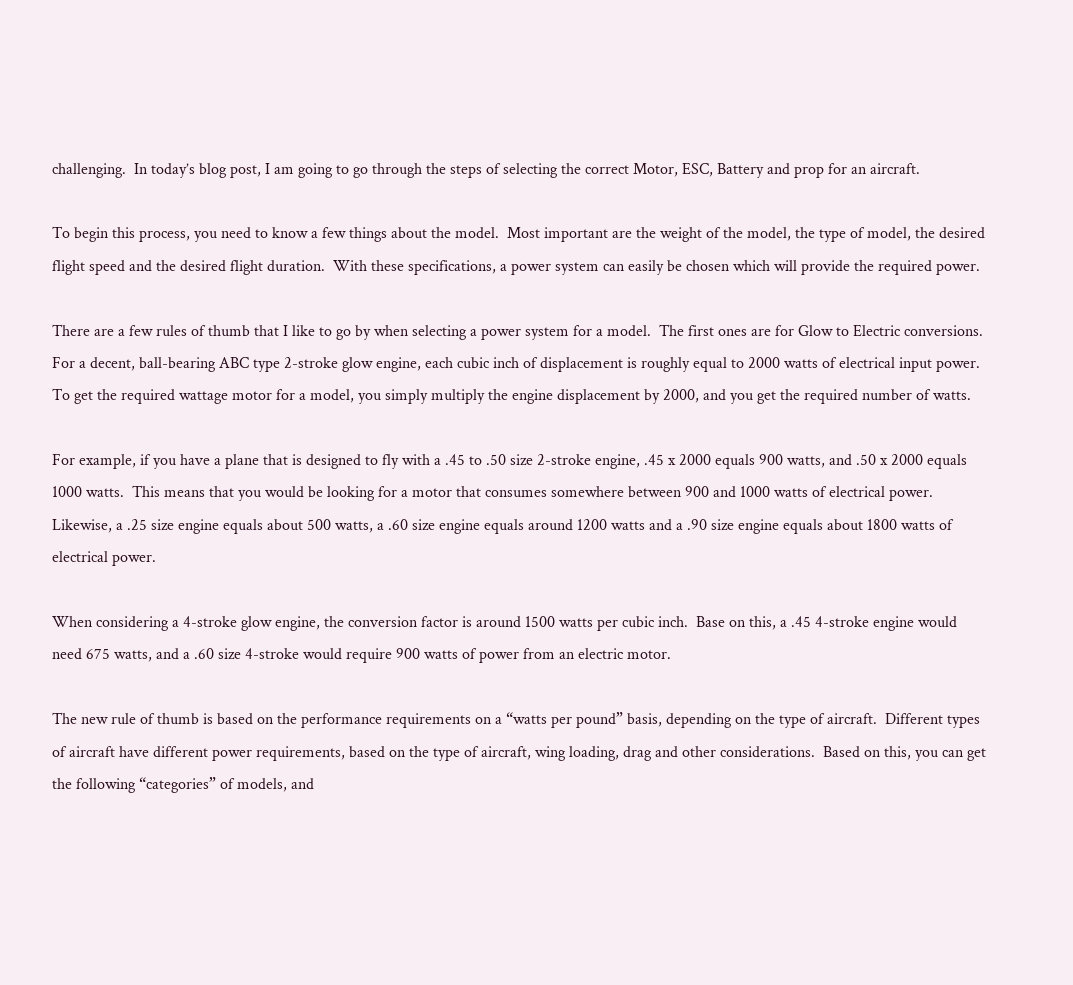challenging.  In today’s blog post, I am going to go through the steps of selecting the correct Motor, ESC, Battery and prop for an aircraft.

To begin this process, you need to know a few things about the model.  Most important are the weight of the model, the type of model, the desired flight speed and the desired flight duration.  With these specifications, a power system can easily be chosen which will provide the required power.

There are a few rules of thumb that I like to go by when selecting a power system for a model.  The first ones are for Glow to Electric conversions.  For a decent, ball-bearing ABC type 2-stroke glow engine, each cubic inch of displacement is roughly equal to 2000 watts of electrical input power.  To get the required wattage motor for a model, you simply multiply the engine displacement by 2000, and you get the required number of watts.

For example, if you have a plane that is designed to fly with a .45 to .50 size 2-stroke engine, .45 x 2000 equals 900 watts, and .50 x 2000 equals 1000 watts.  This means that you would be looking for a motor that consumes somewhere between 900 and 1000 watts of electrical power.  Likewise, a .25 size engine equals about 500 watts, a .60 size engine equals around 1200 watts and a .90 size engine equals about 1800 watts of electrical power.

When considering a 4-stroke glow engine, the conversion factor is around 1500 watts per cubic inch.  Base on this, a .45 4-stroke engine would need 675 watts, and a .60 size 4-stroke would require 900 watts of power from an electric motor.

The new rule of thumb is based on the performance requirements on a “watts per pound” basis, depending on the type of aircraft.  Different types of aircraft have different power requirements, based on the type of aircraft, wing loading, drag and other considerations.  Based on this, you can get the following “categories” of models, and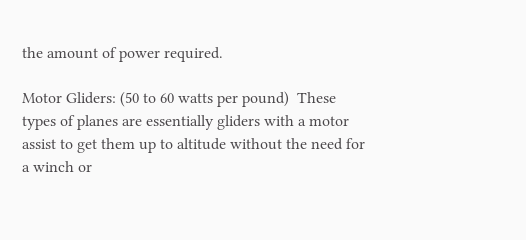the amount of power required.

Motor Gliders: (50 to 60 watts per pound)  These types of planes are essentially gliders with a motor assist to get them up to altitude without the need for a winch or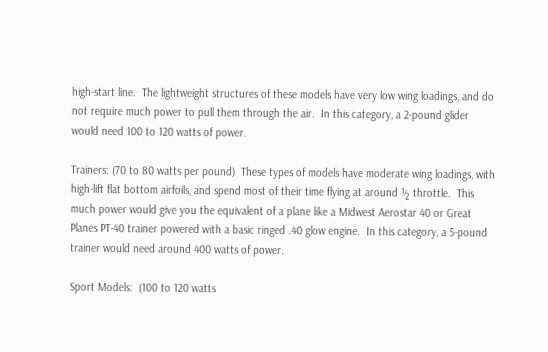high-start line.  The lightweight structures of these models have very low wing loadings, and do not require much power to pull them through the air.  In this category, a 2-pound glider would need 100 to 120 watts of power.

Trainers: (70 to 80 watts per pound)  These types of models have moderate wing loadings, with high-lift flat bottom airfoils, and spend most of their time flying at around ½ throttle.  This much power would give you the equivalent of a plane like a Midwest Aerostar 40 or Great Planes PT-40 trainer powered with a basic ringed .40 glow engine.  In this category, a 5-pound trainer would need around 400 watts of power.

Sport Models:  (100 to 120 watts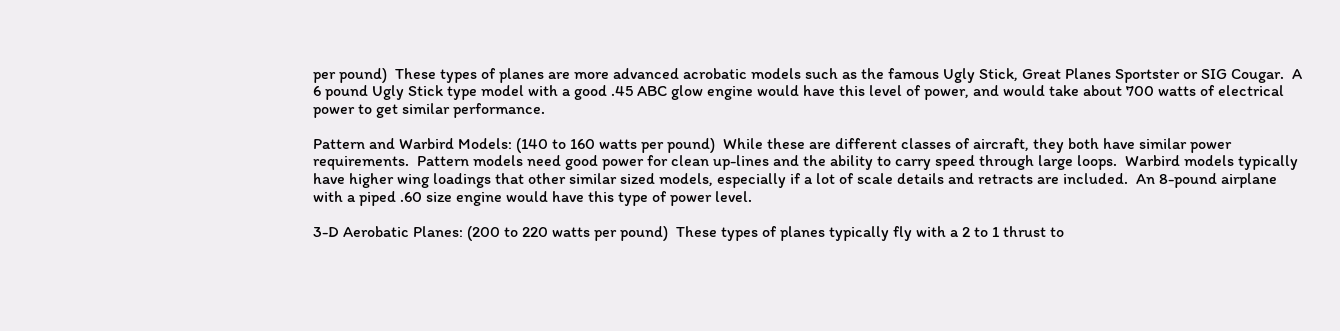per pound)  These types of planes are more advanced acrobatic models such as the famous Ugly Stick, Great Planes Sportster or SIG Cougar.  A 6 pound Ugly Stick type model with a good .45 ABC glow engine would have this level of power, and would take about 700 watts of electrical power to get similar performance.

Pattern and Warbird Models: (140 to 160 watts per pound)  While these are different classes of aircraft, they both have similar power requirements.  Pattern models need good power for clean up-lines and the ability to carry speed through large loops.  Warbird models typically have higher wing loadings that other similar sized models, especially if a lot of scale details and retracts are included.  An 8-pound airplane with a piped .60 size engine would have this type of power level.

3-D Aerobatic Planes: (200 to 220 watts per pound)  These types of planes typically fly with a 2 to 1 thrust to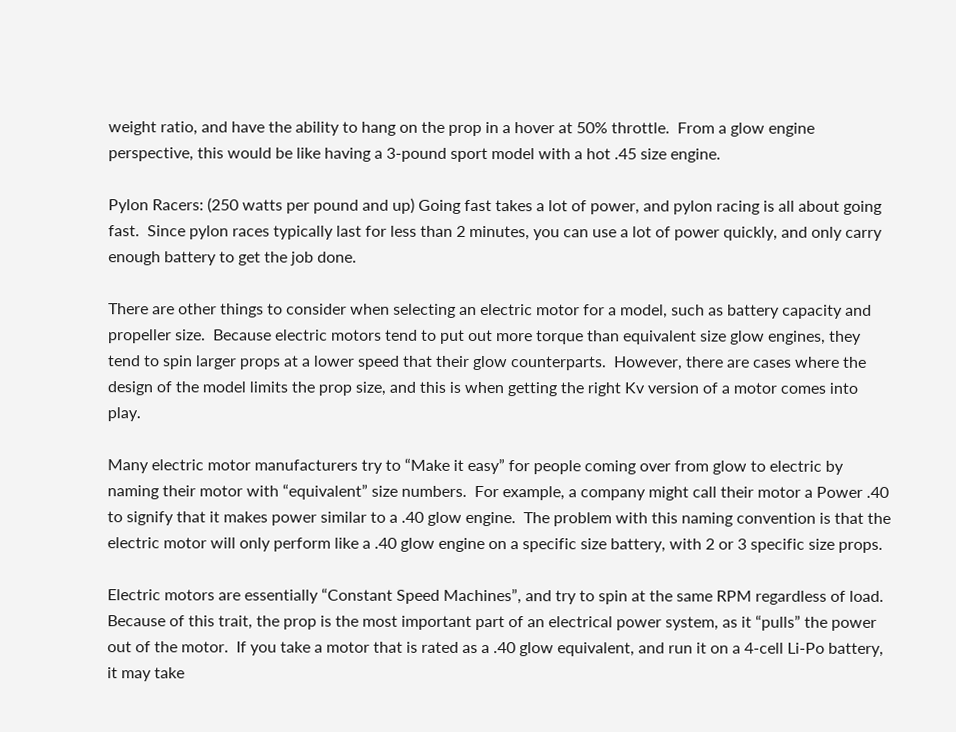weight ratio, and have the ability to hang on the prop in a hover at 50% throttle.  From a glow engine perspective, this would be like having a 3-pound sport model with a hot .45 size engine.

Pylon Racers: (250 watts per pound and up) Going fast takes a lot of power, and pylon racing is all about going fast.  Since pylon races typically last for less than 2 minutes, you can use a lot of power quickly, and only carry enough battery to get the job done.

There are other things to consider when selecting an electric motor for a model, such as battery capacity and propeller size.  Because electric motors tend to put out more torque than equivalent size glow engines, they tend to spin larger props at a lower speed that their glow counterparts.  However, there are cases where the design of the model limits the prop size, and this is when getting the right Kv version of a motor comes into play.

Many electric motor manufacturers try to “Make it easy” for people coming over from glow to electric by naming their motor with “equivalent” size numbers.  For example, a company might call their motor a Power .40 to signify that it makes power similar to a .40 glow engine.  The problem with this naming convention is that the electric motor will only perform like a .40 glow engine on a specific size battery, with 2 or 3 specific size props.

Electric motors are essentially “Constant Speed Machines”, and try to spin at the same RPM regardless of load.  Because of this trait, the prop is the most important part of an electrical power system, as it “pulls” the power out of the motor.  If you take a motor that is rated as a .40 glow equivalent, and run it on a 4-cell Li-Po battery, it may take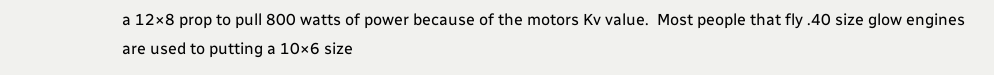a 12×8 prop to pull 800 watts of power because of the motors Kv value.  Most people that fly .40 size glow engines are used to putting a 10×6 size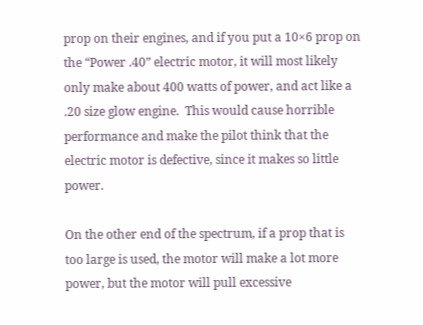prop on their engines, and if you put a 10×6 prop on the “Power .40” electric motor, it will most likely only make about 400 watts of power, and act like a .20 size glow engine.  This would cause horrible performance and make the pilot think that the electric motor is defective, since it makes so little power.

On the other end of the spectrum, if a prop that is too large is used, the motor will make a lot more power, but the motor will pull excessive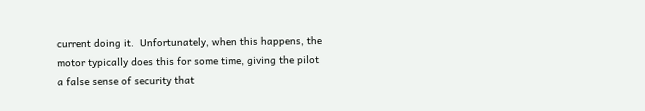current doing it.  Unfortunately, when this happens, the motor typically does this for some time, giving the pilot a false sense of security that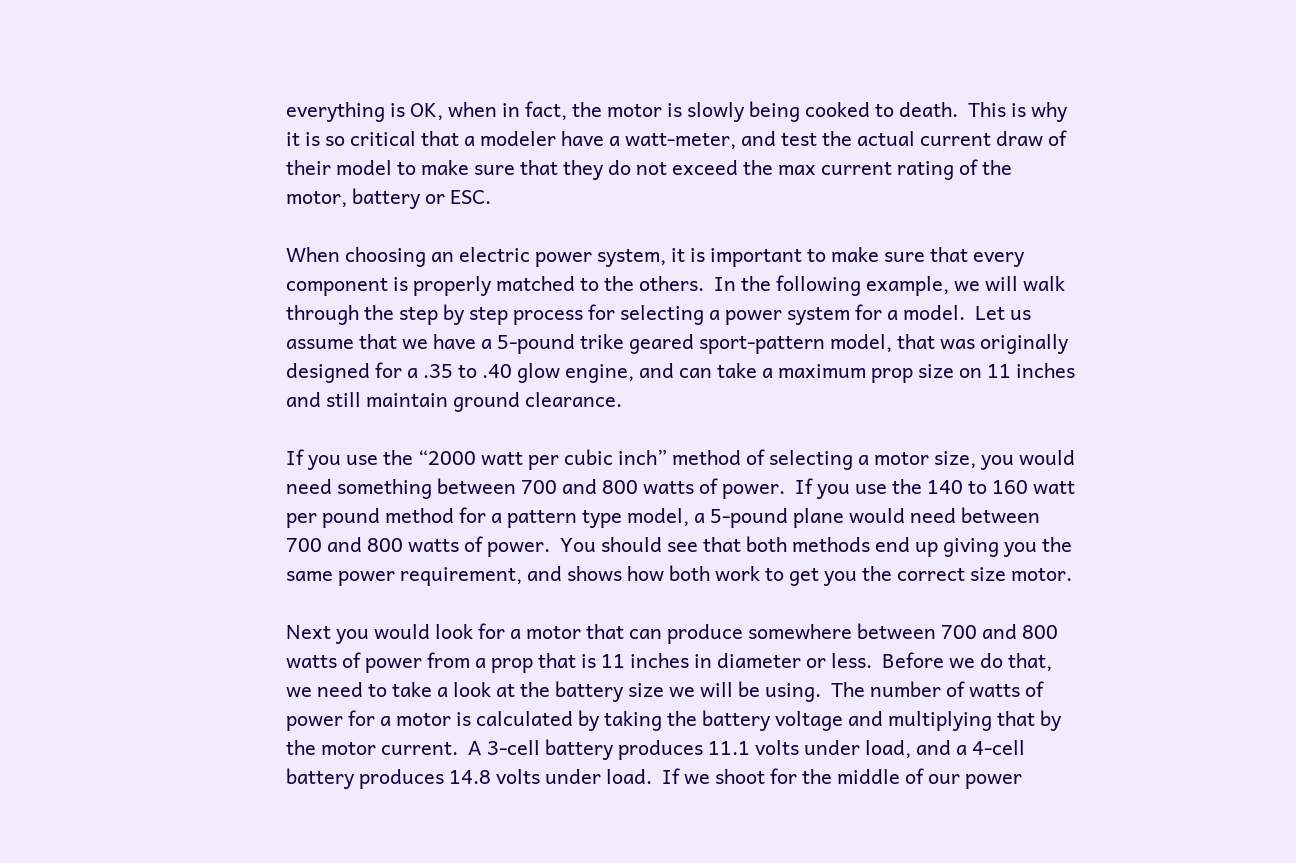everything is OK, when in fact, the motor is slowly being cooked to death.  This is why it is so critical that a modeler have a watt-meter, and test the actual current draw of their model to make sure that they do not exceed the max current rating of the motor, battery or ESC.

When choosing an electric power system, it is important to make sure that every component is properly matched to the others.  In the following example, we will walk through the step by step process for selecting a power system for a model.  Let us assume that we have a 5-pound trike geared sport-pattern model, that was originally designed for a .35 to .40 glow engine, and can take a maximum prop size on 11 inches and still maintain ground clearance.

If you use the “2000 watt per cubic inch” method of selecting a motor size, you would need something between 700 and 800 watts of power.  If you use the 140 to 160 watt per pound method for a pattern type model, a 5-pound plane would need between 700 and 800 watts of power.  You should see that both methods end up giving you the same power requirement, and shows how both work to get you the correct size motor.

Next you would look for a motor that can produce somewhere between 700 and 800 watts of power from a prop that is 11 inches in diameter or less.  Before we do that, we need to take a look at the battery size we will be using.  The number of watts of power for a motor is calculated by taking the battery voltage and multiplying that by the motor current.  A 3-cell battery produces 11.1 volts under load, and a 4-cell battery produces 14.8 volts under load.  If we shoot for the middle of our power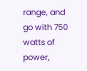range, and go with 750 watts of power,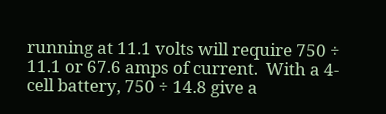running at 11.1 volts will require 750 ÷ 11.1 or 67.6 amps of current.  With a 4-cell battery, 750 ÷ 14.8 give a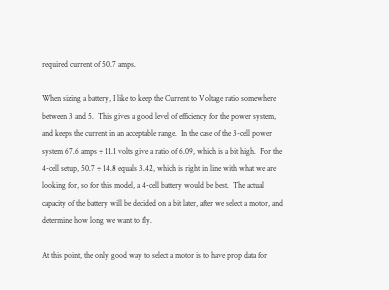required current of 50.7 amps.

When sizing a battery, I like to keep the Current to Voltage ratio somewhere between 3 and 5.  This gives a good level of efficiency for the power system, and keeps the current in an acceptable range.  In the case of the 3-cell power system 67.6 amps ÷ 11.1 volts give a ratio of 6.09, which is a bit high.  For the 4-cell setup, 50.7 ÷ 14.8 equals 3.42, which is right in line with what we are looking for, so for this model, a 4-cell battery would be best.  The actual capacity of the battery will be decided on a bit later, after we select a motor, and determine how long we want to fly.

At this point, the only good way to select a motor is to have prop data for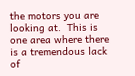the motors you are looking at.  This is one area where there is a tremendous lack of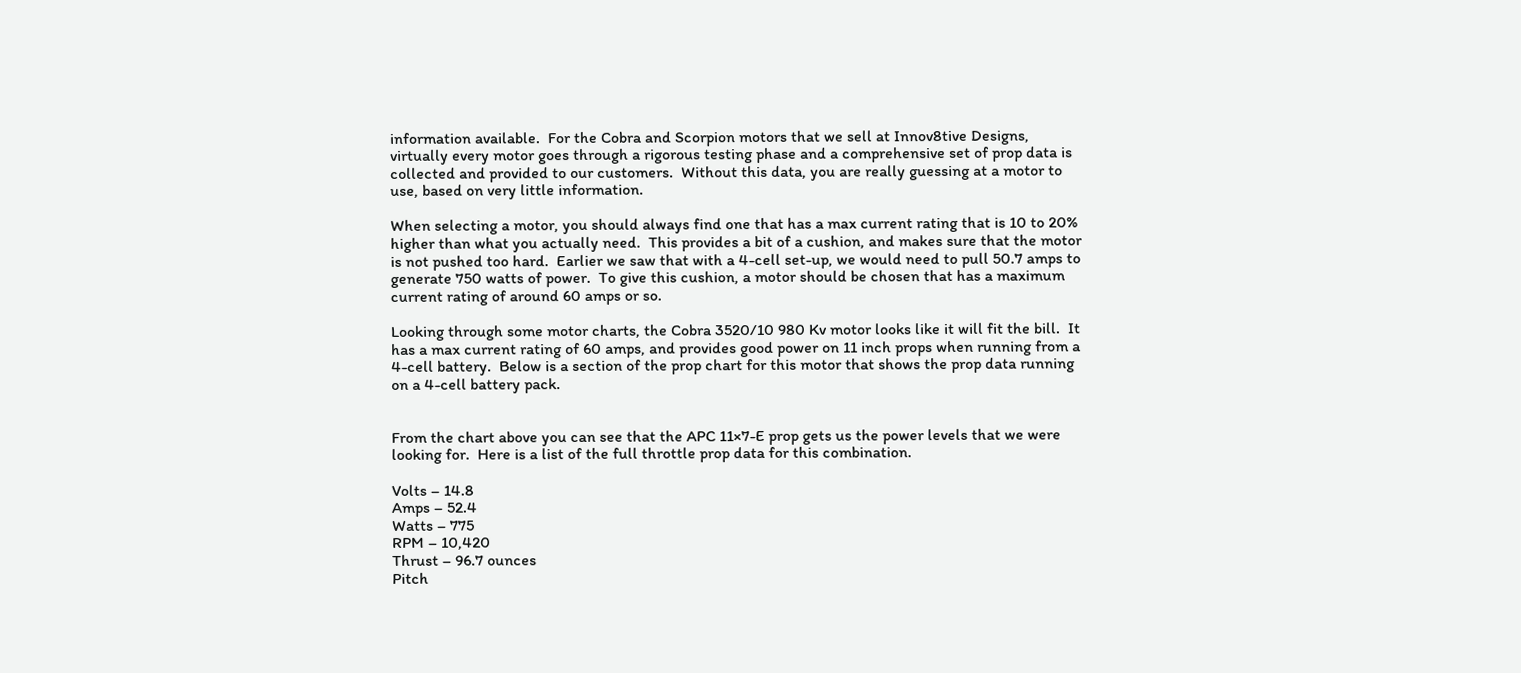information available.  For the Cobra and Scorpion motors that we sell at Innov8tive Designs, virtually every motor goes through a rigorous testing phase and a comprehensive set of prop data is collected and provided to our customers.  Without this data, you are really guessing at a motor to use, based on very little information.

When selecting a motor, you should always find one that has a max current rating that is 10 to 20% higher than what you actually need.  This provides a bit of a cushion, and makes sure that the motor is not pushed too hard.  Earlier we saw that with a 4-cell set-up, we would need to pull 50.7 amps to generate 750 watts of power.  To give this cushion, a motor should be chosen that has a maximum current rating of around 60 amps or so.

Looking through some motor charts, the Cobra 3520/10 980 Kv motor looks like it will fit the bill.  It has a max current rating of 60 amps, and provides good power on 11 inch props when running from a 4-cell battery.  Below is a section of the prop chart for this motor that shows the prop data running on a 4-cell battery pack.


From the chart above you can see that the APC 11×7-E prop gets us the power levels that we were looking for.  Here is a list of the full throttle prop data for this combination.

Volts – 14.8
Amps – 52.4
Watts – 775
RPM – 10,420
Thrust – 96.7 ounces
Pitch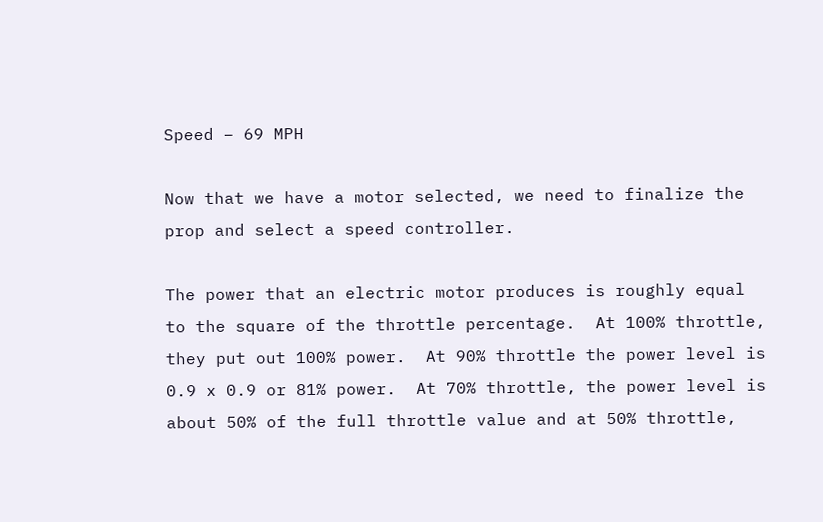Speed – 69 MPH

Now that we have a motor selected, we need to finalize the prop and select a speed controller.

The power that an electric motor produces is roughly equal to the square of the throttle percentage.  At 100% throttle, they put out 100% power.  At 90% throttle the power level is 0.9 x 0.9 or 81% power.  At 70% throttle, the power level is about 50% of the full throttle value and at 50% throttle,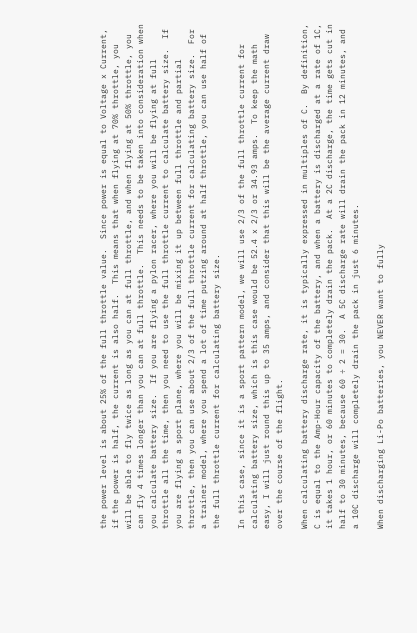the power level is about 25% of the full throttle value.  Since power is equal to Voltage x Current, if the power is half, the current is also half.  This means that when flying at 70% throttle, you will be able to fly twice as long as you can at full throttle, and when flying at 50% throttle, you can fly 4 times longer than you can at full throttle.  This needs to be taken into consideration when you calculate battery size.  If you are flying a pylon racer, where you will be flying at full throttle all the time, then you need to use the full throttle current to calculate battery size.  If you are flying a sport plane, where you will be mixing it up between full throttle and partial throttle, then you can use about 2/3 of the full throttle current for calculating battery size.  For a trainer model, where you spend a lot of time putzing around at half throttle, you can use half of the full throttle current for calculating battery size.

In this case, since it is a sport pattern model, we will use 2/3 of the full throttle current for calculating battery size, which is this case would be 52.4 x 2/3 or 34.93 amps.  To keep the math easy, I will just round this up to 35 amps, and consider that this will be the average current draw over the course of the flight.

When calculating battery discharge rate, it is typically expressed in multiples of C.  By definition, C is equal to the Amp-Hour capacity of the battery, and when a battery is discharged at a rate of 1C, it takes 1 hour, or 60 minutes to completely drain the pack.  At a 2C discharge, the time gets cut in half to 30 minutes, because 60 ÷ 2 = 30.  A 5C discharge rate will drain the pack in 12 minutes, and a 10C discharge will completely drain the pack in just 6 minutes.

When discharging Li-Po batteries, you NEVER want to fully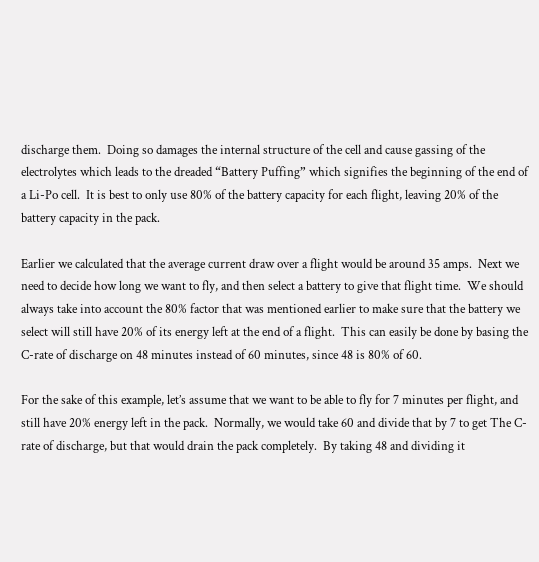discharge them.  Doing so damages the internal structure of the cell and cause gassing of the electrolytes which leads to the dreaded “Battery Puffing” which signifies the beginning of the end of a Li-Po cell.  It is best to only use 80% of the battery capacity for each flight, leaving 20% of the battery capacity in the pack.

Earlier we calculated that the average current draw over a flight would be around 35 amps.  Next we need to decide how long we want to fly, and then select a battery to give that flight time.  We should always take into account the 80% factor that was mentioned earlier to make sure that the battery we select will still have 20% of its energy left at the end of a flight.  This can easily be done by basing the C-rate of discharge on 48 minutes instead of 60 minutes, since 48 is 80% of 60.

For the sake of this example, let’s assume that we want to be able to fly for 7 minutes per flight, and still have 20% energy left in the pack.  Normally, we would take 60 and divide that by 7 to get The C-rate of discharge, but that would drain the pack completely.  By taking 48 and dividing it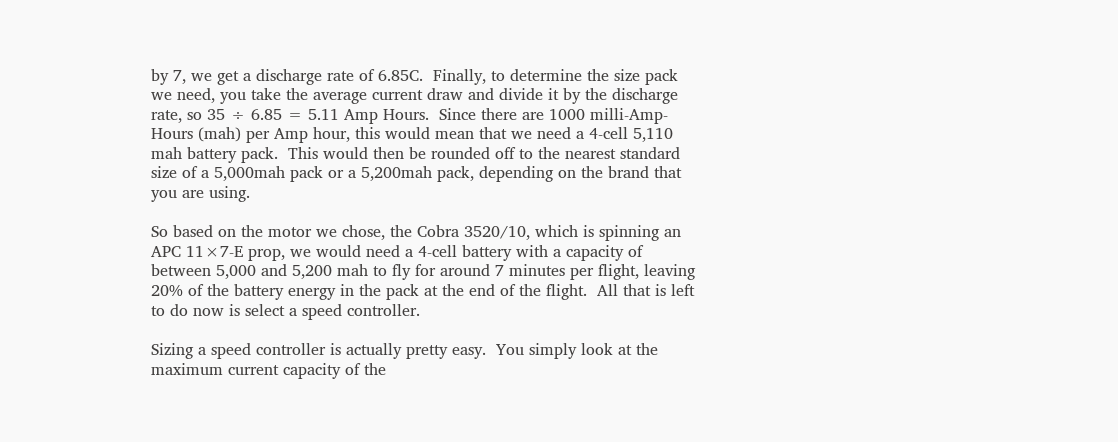by 7, we get a discharge rate of 6.85C.  Finally, to determine the size pack we need, you take the average current draw and divide it by the discharge rate, so 35 ÷ 6.85 = 5.11 Amp Hours.  Since there are 1000 milli-Amp-Hours (mah) per Amp hour, this would mean that we need a 4-cell 5,110 mah battery pack.  This would then be rounded off to the nearest standard size of a 5,000mah pack or a 5,200mah pack, depending on the brand that you are using.

So based on the motor we chose, the Cobra 3520/10, which is spinning an APC 11×7-E prop, we would need a 4-cell battery with a capacity of between 5,000 and 5,200 mah to fly for around 7 minutes per flight, leaving 20% of the battery energy in the pack at the end of the flight.  All that is left to do now is select a speed controller.

Sizing a speed controller is actually pretty easy.  You simply look at the maximum current capacity of the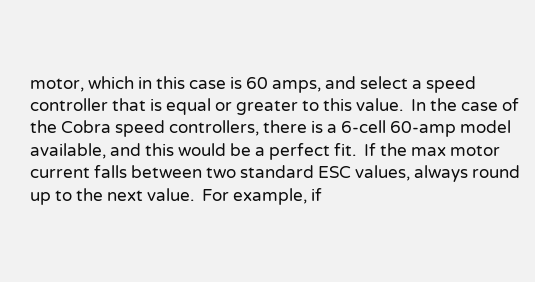motor, which in this case is 60 amps, and select a speed controller that is equal or greater to this value.  In the case of the Cobra speed controllers, there is a 6-cell 60-amp model available, and this would be a perfect fit.  If the max motor current falls between two standard ESC values, always round up to the next value.  For example, if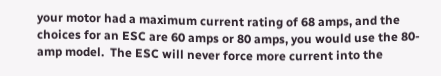your motor had a maximum current rating of 68 amps, and the choices for an ESC are 60 amps or 80 amps, you would use the 80-amp model.  The ESC will never force more current into the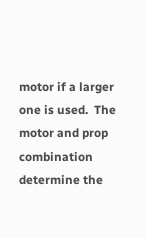motor if a larger one is used.  The motor and prop combination determine the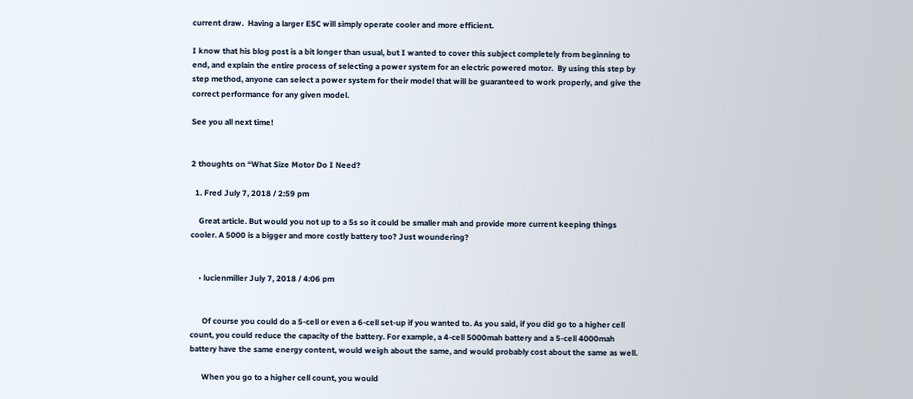current draw.  Having a larger ESC will simply operate cooler and more efficient.

I know that his blog post is a bit longer than usual, but I wanted to cover this subject completely from beginning to end, and explain the entire process of selecting a power system for an electric powered motor.  By using this step by step method, anyone can select a power system for their model that will be guaranteed to work properly, and give the correct performance for any given model.

See you all next time!


2 thoughts on “What Size Motor Do I Need?

  1. Fred July 7, 2018 / 2:59 pm

    Great article. But would you not up to a 5s so it could be smaller mah and provide more current keeping things cooler. A 5000 is a bigger and more costly battery too? Just woundering?


    • lucienmiller July 7, 2018 / 4:06 pm


      Of course you could do a 5-cell or even a 6-cell set-up if you wanted to. As you said, if you did go to a higher cell count, you could reduce the capacity of the battery. For example, a 4-cell 5000mah battery and a 5-cell 4000mah battery have the same energy content, would weigh about the same, and would probably cost about the same as well.

      When you go to a higher cell count, you would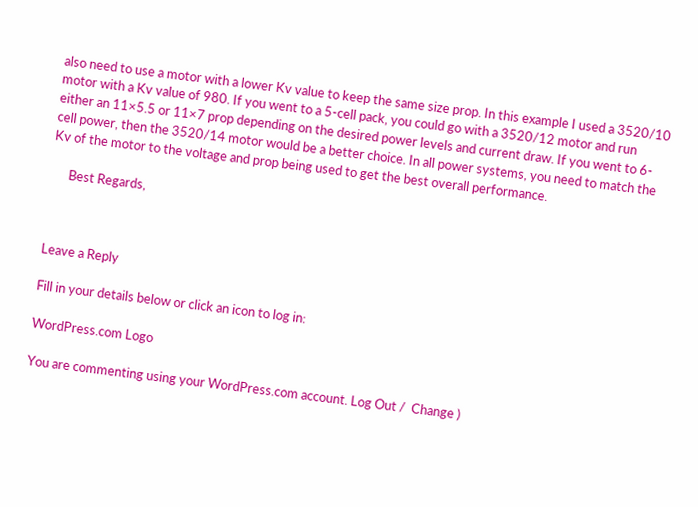also need to use a motor with a lower Kv value to keep the same size prop. In this example I used a 3520/10 motor with a Kv value of 980. If you went to a 5-cell pack, you could go with a 3520/12 motor and run either an 11×5.5 or 11×7 prop depending on the desired power levels and current draw. If you went to 6-cell power, then the 3520/14 motor would be a better choice. In all power systems, you need to match the Kv of the motor to the voltage and prop being used to get the best overall performance.

      Best Regards,



Leave a Reply

Fill in your details below or click an icon to log in:

WordPress.com Logo

You are commenting using your WordPress.com account. Log Out /  Change )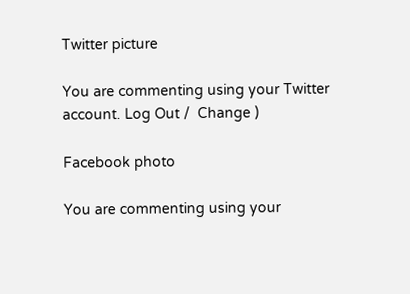Twitter picture

You are commenting using your Twitter account. Log Out /  Change )

Facebook photo

You are commenting using your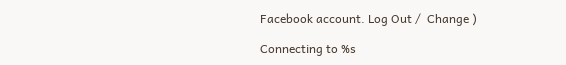Facebook account. Log Out /  Change )

Connecting to %s